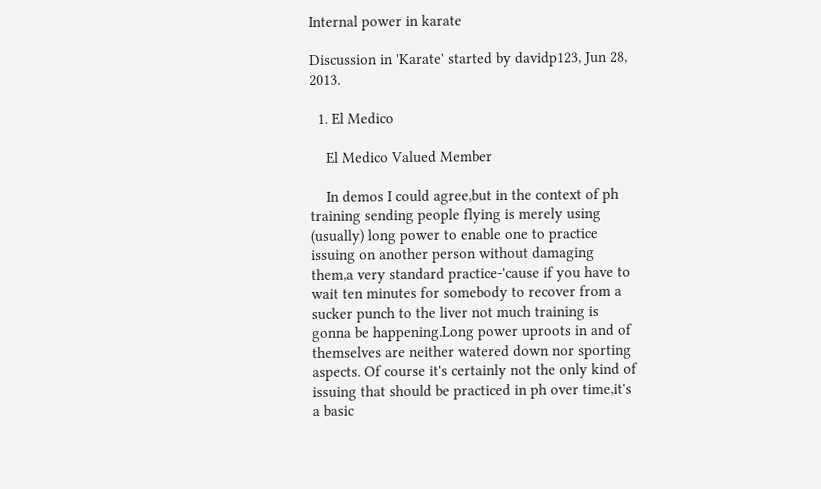Internal power in karate

Discussion in 'Karate' started by davidp123, Jun 28, 2013.

  1. El Medico

    El Medico Valued Member

    In demos I could agree,but in the context of ph training sending people flying is merely using (usually) long power to enable one to practice issuing on another person without damaging them,a very standard practice-'cause if you have to wait ten minutes for somebody to recover from a sucker punch to the liver not much training is gonna be happening.Long power uproots in and of themselves are neither watered down nor sporting aspects. Of course it's certainly not the only kind of issuing that should be practiced in ph over time,it's a basic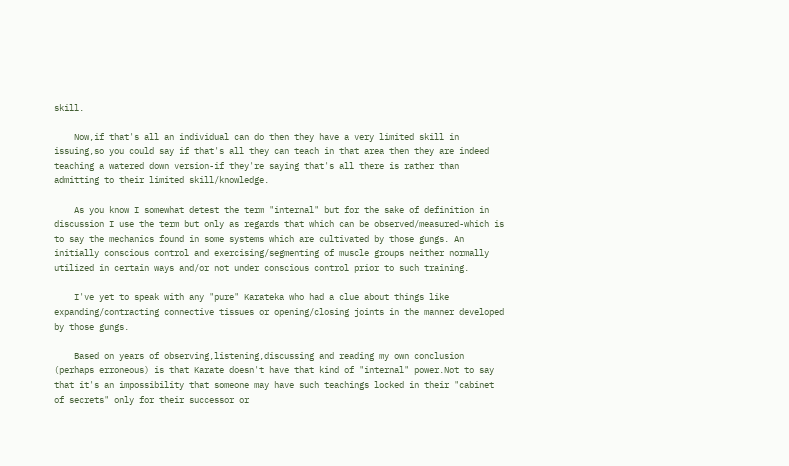skill.

    Now,if that's all an individual can do then they have a very limited skill in issuing,so you could say if that's all they can teach in that area then they are indeed teaching a watered down version-if they're saying that's all there is rather than admitting to their limited skill/knowledge.

    As you know I somewhat detest the term "internal" but for the sake of definition in discussion I use the term but only as regards that which can be observed/measured-which is to say the mechanics found in some systems which are cultivated by those gungs. An initially conscious control and exercising/segmenting of muscle groups neither normally utilized in certain ways and/or not under conscious control prior to such training.

    I've yet to speak with any "pure" Karateka who had a clue about things like expanding/contracting connective tissues or opening/closing joints in the manner developed by those gungs.

    Based on years of observing,listening,discussing and reading my own conclusion (perhaps erroneous) is that Karate doesn't have that kind of "internal" power.Not to say that it's an impossibility that someone may have such teachings locked in their "cabinet of secrets" only for their successor or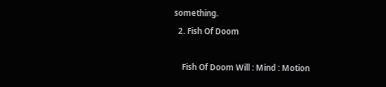something.
  2. Fish Of Doom

    Fish Of Doom Will : Mind : Motion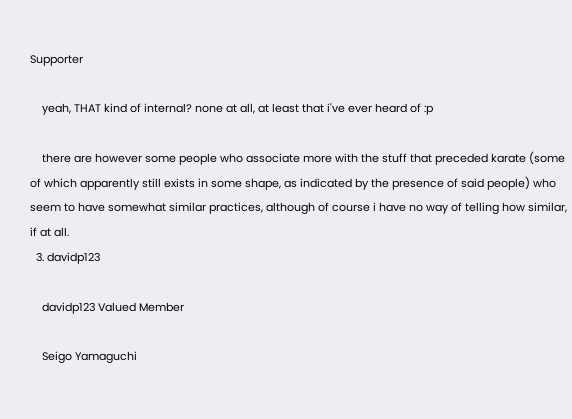Supporter

    yeah, THAT kind of internal? none at all, at least that i've ever heard of :p

    there are however some people who associate more with the stuff that preceded karate (some of which apparently still exists in some shape, as indicated by the presence of said people) who seem to have somewhat similar practices, although of course i have no way of telling how similar, if at all.
  3. davidp123

    davidp123 Valued Member

    Seigo Yamaguchi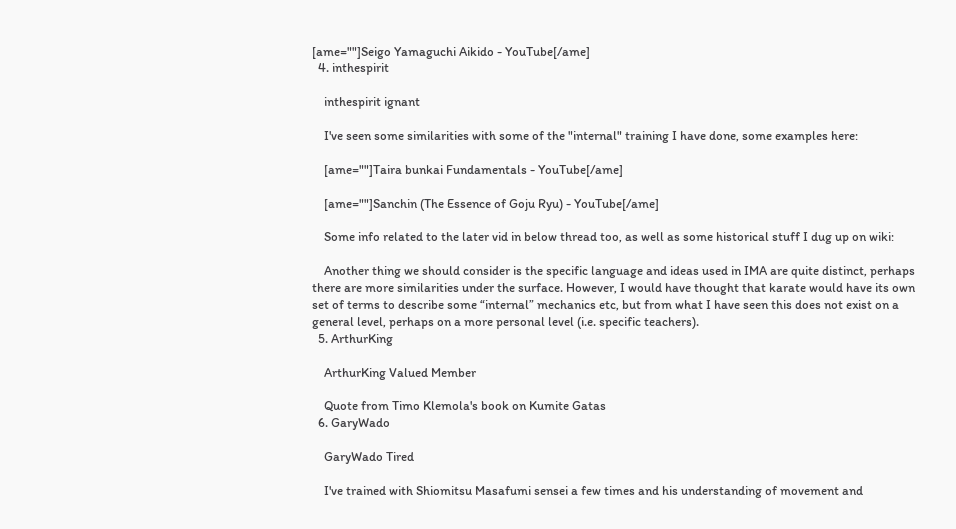[ame=""]Seigo Yamaguchi Aikido - YouTube[/ame]
  4. inthespirit

    inthespirit ignant

    I've seen some similarities with some of the "internal" training I have done, some examples here:

    [ame=""]Taira bunkai Fundamentals - YouTube[/ame]

    [ame=""]Sanchin (The Essence of Goju Ryu) - YouTube[/ame]

    Some info related to the later vid in below thread too, as well as some historical stuff I dug up on wiki:

    Another thing we should consider is the specific language and ideas used in IMA are quite distinct, perhaps there are more similarities under the surface. However, I would have thought that karate would have its own set of terms to describe some “internal” mechanics etc, but from what I have seen this does not exist on a general level, perhaps on a more personal level (i.e. specific teachers).
  5. ArthurKing

    ArthurKing Valued Member

    Quote from Timo Klemola's book on Kumite Gatas
  6. GaryWado

    GaryWado Tired

    I've trained with Shiomitsu Masafumi sensei a few times and his understanding of movement and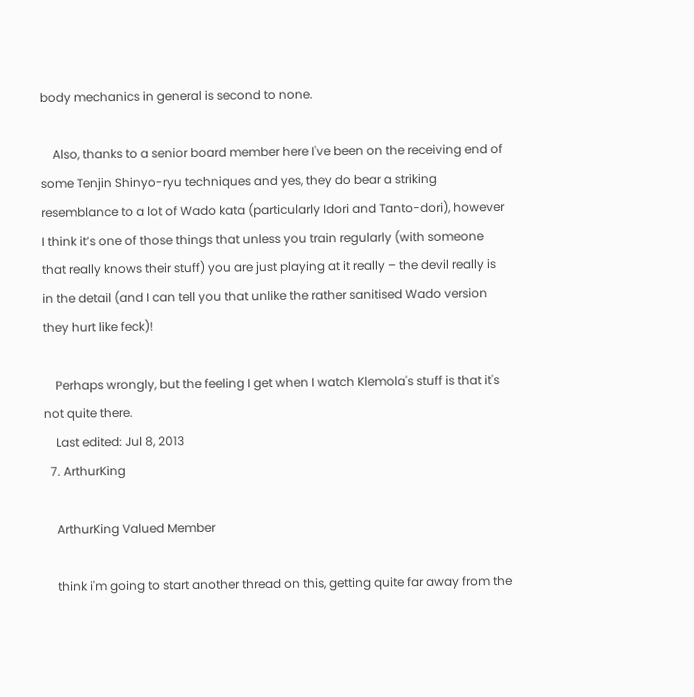body mechanics in general is second to none.

    Also, thanks to a senior board member here I've been on the receiving end of some Tenjin Shinyo-ryu techniques and yes, they do bear a striking resemblance to a lot of Wado kata (particularly Idori and Tanto-dori), however I think it’s one of those things that unless you train regularly (with someone that really knows their stuff) you are just playing at it really – the devil really is in the detail (and I can tell you that unlike the rather sanitised Wado version they hurt like feck)!

    Perhaps wrongly, but the feeling I get when I watch Klemola's stuff is that it's not quite there.
    Last edited: Jul 8, 2013
  7. ArthurKing

    ArthurKing Valued Member

    think i'm going to start another thread on this, getting quite far away from the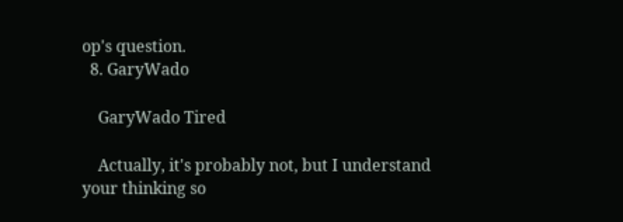op's question.
  8. GaryWado

    GaryWado Tired

    Actually, it's probably not, but I understand your thinking so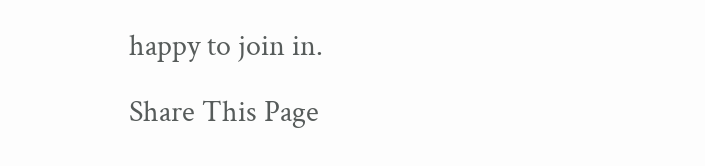happy to join in.

Share This Page